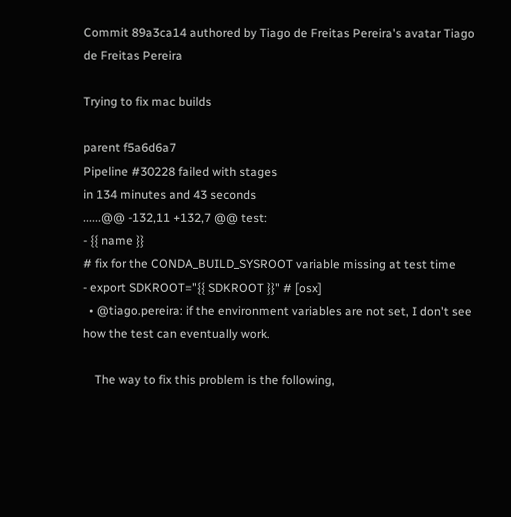Commit 89a3ca14 authored by Tiago de Freitas Pereira's avatar Tiago de Freitas Pereira

Trying to fix mac builds

parent f5a6d6a7
Pipeline #30228 failed with stages
in 134 minutes and 43 seconds
......@@ -132,11 +132,7 @@ test:
- {{ name }}
# fix for the CONDA_BUILD_SYSROOT variable missing at test time
- export SDKROOT="{{ SDKROOT }}" # [osx]
  • @tiago.pereira: if the environment variables are not set, I don't see how the test can eventually work.

    The way to fix this problem is the following,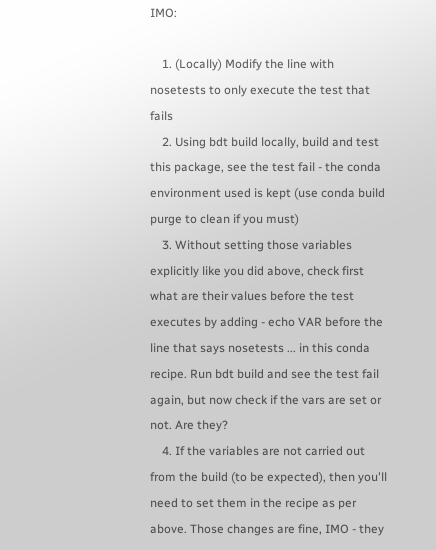IMO:

    1. (Locally) Modify the line with nosetests to only execute the test that fails
    2. Using bdt build locally, build and test this package, see the test fail - the conda environment used is kept (use conda build purge to clean if you must)
    3. Without setting those variables explicitly like you did above, check first what are their values before the test executes by adding - echo VAR before the line that says nosetests ... in this conda recipe. Run bdt build and see the test fail again, but now check if the vars are set or not. Are they?
    4. If the variables are not carried out from the build (to be expected), then you'll need to set them in the recipe as per above. Those changes are fine, IMO - they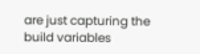are just capturing the build variables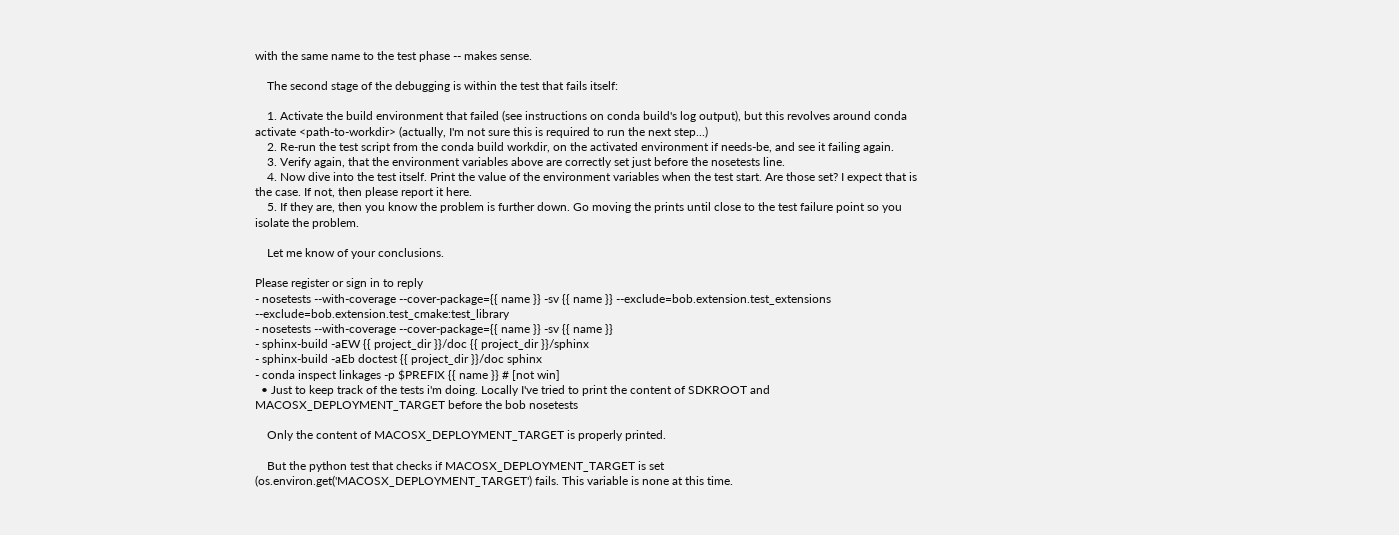with the same name to the test phase -- makes sense.

    The second stage of the debugging is within the test that fails itself:

    1. Activate the build environment that failed (see instructions on conda build's log output), but this revolves around conda activate <path-to-workdir> (actually, I'm not sure this is required to run the next step...)
    2. Re-run the test script from the conda build workdir, on the activated environment if needs-be, and see it failing again.
    3. Verify again, that the environment variables above are correctly set just before the nosetests line.
    4. Now dive into the test itself. Print the value of the environment variables when the test start. Are those set? I expect that is the case. If not, then please report it here.
    5. If they are, then you know the problem is further down. Go moving the prints until close to the test failure point so you isolate the problem.

    Let me know of your conclusions.

Please register or sign in to reply
- nosetests --with-coverage --cover-package={{ name }} -sv {{ name }} --exclude=bob.extension.test_extensions --exclude=bob.extension.test_cmake:test_library
- nosetests --with-coverage --cover-package={{ name }} -sv {{ name }}
- sphinx-build -aEW {{ project_dir }}/doc {{ project_dir }}/sphinx
- sphinx-build -aEb doctest {{ project_dir }}/doc sphinx
- conda inspect linkages -p $PREFIX {{ name }} # [not win]
  • Just to keep track of the tests i'm doing. Locally I've tried to print the content of SDKROOT and MACOSX_DEPLOYMENT_TARGET before the bob nosetests

    Only the content of MACOSX_DEPLOYMENT_TARGET is properly printed.

    But the python test that checks if MACOSX_DEPLOYMENT_TARGET is set (os.environ.get('MACOSX_DEPLOYMENT_TARGET') fails. This variable is none at this time.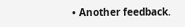• Another feedback.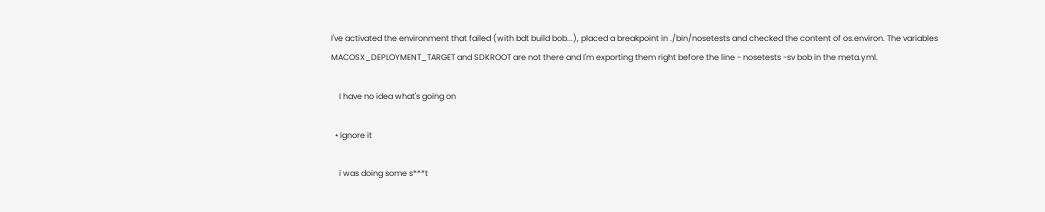I've activated the environment that failed (with bdt build bob...), placed a breakpoint in ./bin/nosetests and checked the content of os.environ. The variables MACOSX_DEPLOYMENT_TARGET and SDKROOT are not there and I'm exporting them right before the line - nosetests -sv bob in the meta.yml.

    I have no idea what's going on

  • ignore it

    i was doing some s***t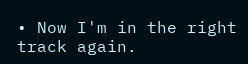• Now I'm in the right track again.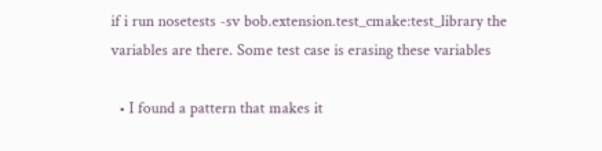if i run nosetests -sv bob.extension.test_cmake:test_library the variables are there. Some test case is erasing these variables

  • I found a pattern that makes it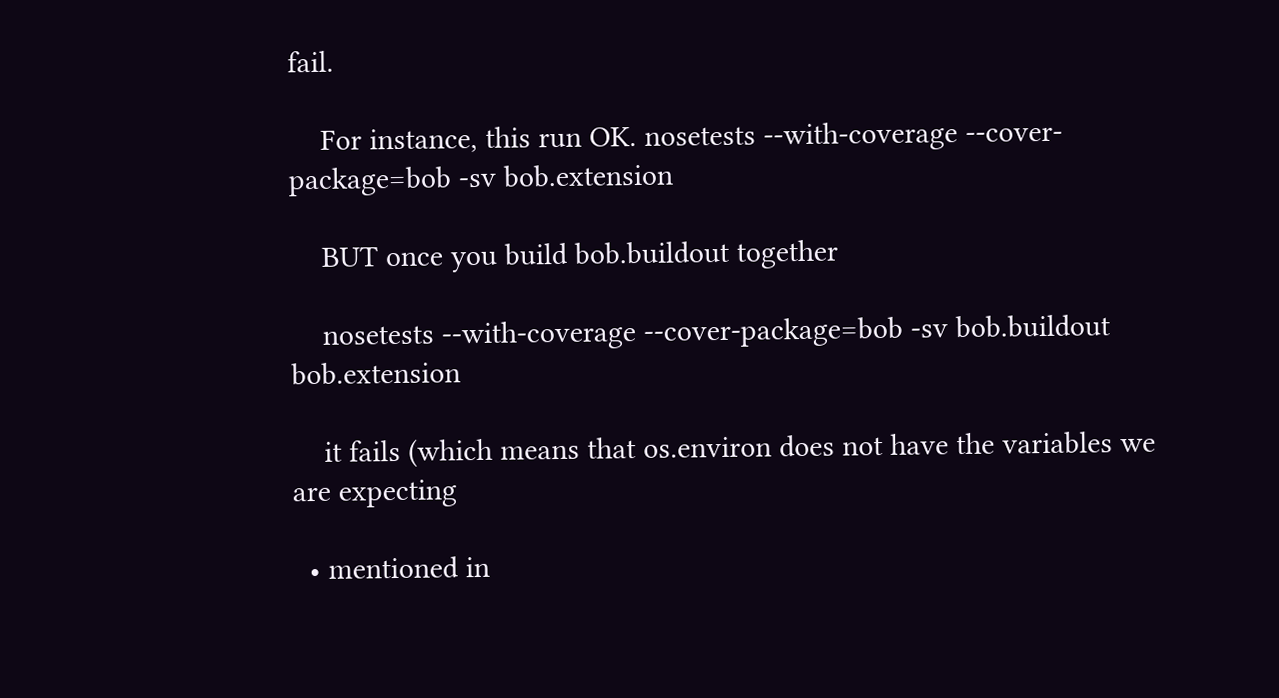fail.

    For instance, this run OK. nosetests --with-coverage --cover-package=bob -sv bob.extension

    BUT once you build bob.buildout together

    nosetests --with-coverage --cover-package=bob -sv bob.buildout bob.extension

    it fails (which means that os.environ does not have the variables we are expecting

  • mentioned in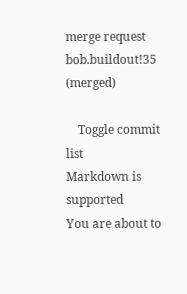merge request bob.buildout!35 (merged)

    Toggle commit list
Markdown is supported
You are about to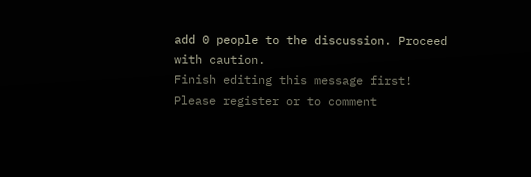add 0 people to the discussion. Proceed with caution.
Finish editing this message first!
Please register or to comment